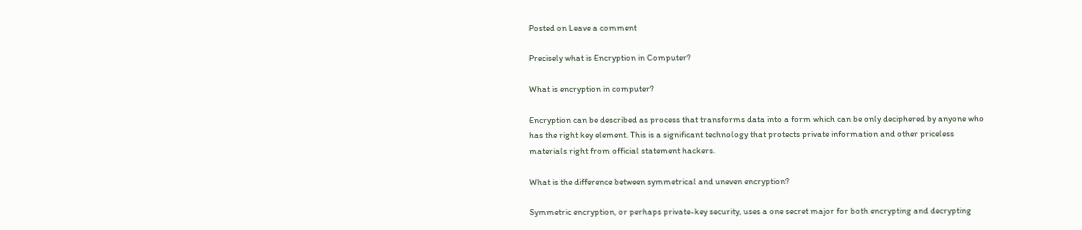Posted on Leave a comment

Precisely what is Encryption in Computer?

What is encryption in computer?

Encryption can be described as process that transforms data into a form which can be only deciphered by anyone who has the right key element. This is a significant technology that protects private information and other priceless materials right from official statement hackers.

What is the difference between symmetrical and uneven encryption?

Symmetric encryption, or perhaps private-key security, uses a one secret major for both encrypting and decrypting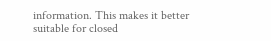information. This makes it better suitable for closed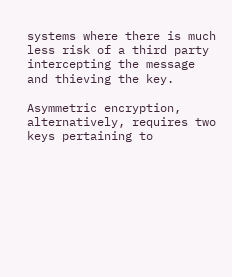systems where there is much less risk of a third party intercepting the message and thieving the key.

Asymmetric encryption, alternatively, requires two keys pertaining to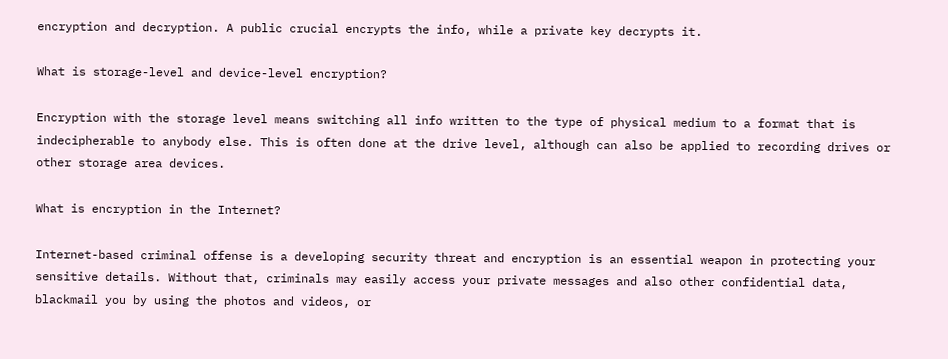encryption and decryption. A public crucial encrypts the info, while a private key decrypts it.

What is storage-level and device-level encryption?

Encryption with the storage level means switching all info written to the type of physical medium to a format that is indecipherable to anybody else. This is often done at the drive level, although can also be applied to recording drives or other storage area devices.

What is encryption in the Internet?

Internet-based criminal offense is a developing security threat and encryption is an essential weapon in protecting your sensitive details. Without that, criminals may easily access your private messages and also other confidential data, blackmail you by using the photos and videos, or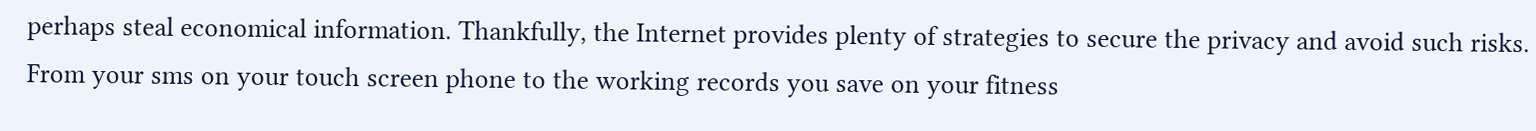perhaps steal economical information. Thankfully, the Internet provides plenty of strategies to secure the privacy and avoid such risks. From your sms on your touch screen phone to the working records you save on your fitness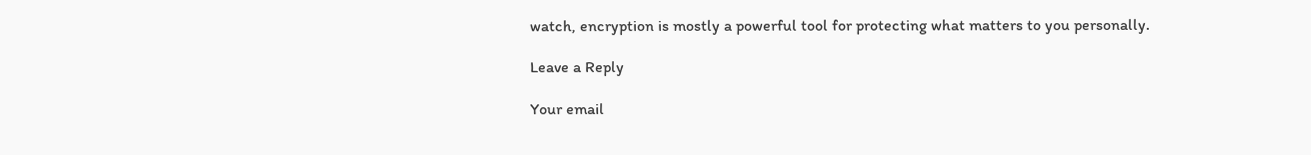watch, encryption is mostly a powerful tool for protecting what matters to you personally.

Leave a Reply

Your email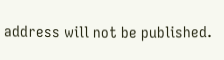address will not be published.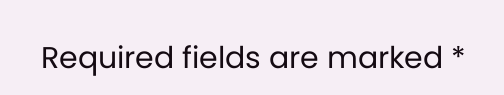Required fields are marked *